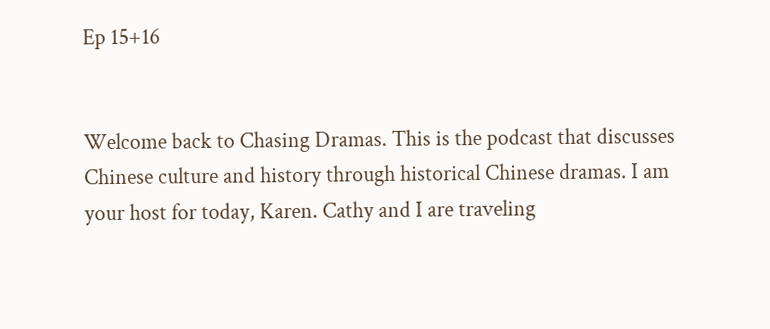Ep 15+16


Welcome back to Chasing Dramas. This is the podcast that discusses Chinese culture and history through historical Chinese dramas. I am your host for today, Karen. Cathy and I are traveling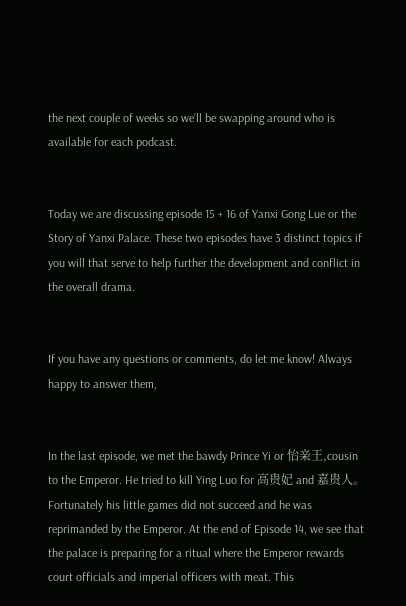the next couple of weeks so we’ll be swapping around who is available for each podcast.


Today we are discussing episode 15 + 16 of Yanxi Gong Lue or the Story of Yanxi Palace. These two episodes have 3 distinct topics if you will that serve to help further the development and conflict in the overall drama.


If you have any questions or comments, do let me know! Always happy to answer them,


In the last episode, we met the bawdy Prince Yi or 怡亲王,cousin to the Emperor. He tried to kill Ying Luo for 高贵妃 and 嘉贵人。Fortunately his little games did not succeed and he was reprimanded by the Emperor. At the end of Episode 14, we see that the palace is preparing for a ritual where the Emperor rewards court officials and imperial officers with meat. This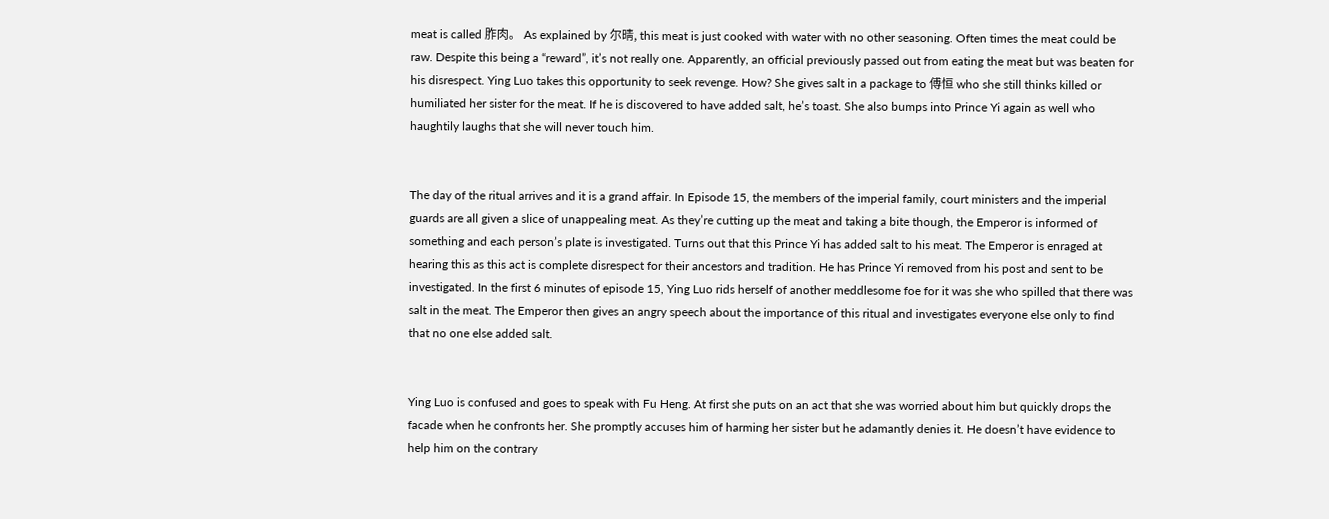meat is called 胙肉。 As explained by 尔晴, this meat is just cooked with water with no other seasoning. Often times the meat could be raw. Despite this being a “reward”, it’s not really one. Apparently, an official previously passed out from eating the meat but was beaten for his disrespect. Ying Luo takes this opportunity to seek revenge. How? She gives salt in a package to 傅恒 who she still thinks killed or humiliated her sister for the meat. If he is discovered to have added salt, he’s toast. She also bumps into Prince Yi again as well who haughtily laughs that she will never touch him.


The day of the ritual arrives and it is a grand affair. In Episode 15, the members of the imperial family, court ministers and the imperial guards are all given a slice of unappealing meat. As they’re cutting up the meat and taking a bite though, the Emperor is informed of something and each person’s plate is investigated. Turns out that this Prince Yi has added salt to his meat. The Emperor is enraged at hearing this as this act is complete disrespect for their ancestors and tradition. He has Prince Yi removed from his post and sent to be investigated. In the first 6 minutes of episode 15, Ying Luo rids herself of another meddlesome foe for it was she who spilled that there was salt in the meat. The Emperor then gives an angry speech about the importance of this ritual and investigates everyone else only to find that no one else added salt.


Ying Luo is confused and goes to speak with Fu Heng. At first she puts on an act that she was worried about him but quickly drops the facade when he confronts her. She promptly accuses him of harming her sister but he adamantly denies it. He doesn’t have evidence to help him on the contrary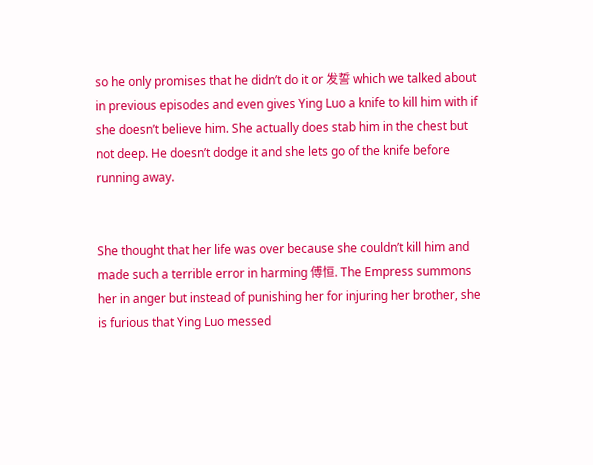so he only promises that he didn’t do it or 发誓 which we talked about in previous episodes and even gives Ying Luo a knife to kill him with if she doesn’t believe him. She actually does stab him in the chest but not deep. He doesn’t dodge it and she lets go of the knife before running away.


She thought that her life was over because she couldn’t kill him and made such a terrible error in harming 傅恒. The Empress summons her in anger but instead of punishing her for injuring her brother, she is furious that Ying Luo messed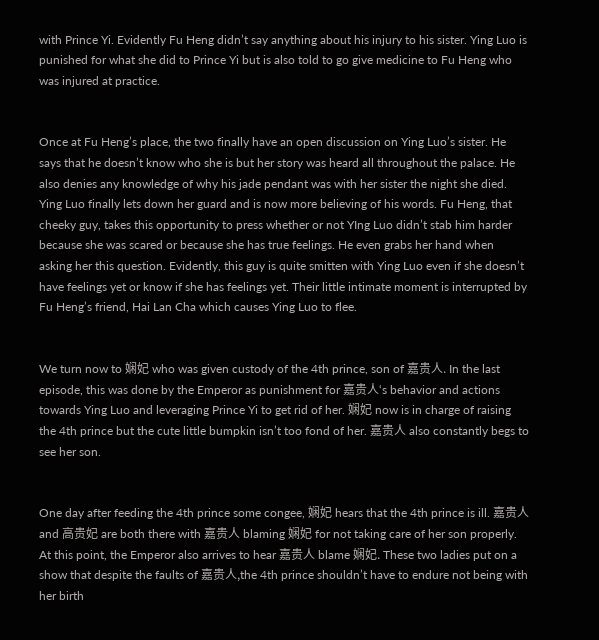with Prince Yi. Evidently Fu Heng didn’t say anything about his injury to his sister. Ying Luo is punished for what she did to Prince Yi but is also told to go give medicine to Fu Heng who was injured at practice.


Once at Fu Heng’s place, the two finally have an open discussion on Ying Luo’s sister. He says that he doesn’t know who she is but her story was heard all throughout the palace. He also denies any knowledge of why his jade pendant was with her sister the night she died. Ying Luo finally lets down her guard and is now more believing of his words. Fu Heng, that cheeky guy, takes this opportunity to press whether or not YIng Luo didn’t stab him harder because she was scared or because she has true feelings. He even grabs her hand when asking her this question. Evidently, this guy is quite smitten with Ying Luo even if she doesn’t have feelings yet or know if she has feelings yet. Their little intimate moment is interrupted by Fu Heng’s friend, Hai Lan Cha which causes Ying Luo to flee.


We turn now to 娴妃 who was given custody of the 4th prince, son of 嘉贵人. In the last episode, this was done by the Emperor as punishment for 嘉贵人‘s behavior and actions towards Ying Luo and leveraging Prince Yi to get rid of her. 娴妃 now is in charge of raising the 4th prince but the cute little bumpkin isn’t too fond of her. 嘉贵人 also constantly begs to see her son.


One day after feeding the 4th prince some congee, 娴妃 hears that the 4th prince is ill. 嘉贵人 and 高贵妃 are both there with 嘉贵人 blaming 娴妃 for not taking care of her son properly. At this point, the Emperor also arrives to hear 嘉贵人 blame 娴妃. These two ladies put on a show that despite the faults of 嘉贵人,the 4th prince shouldn’t have to endure not being with her birth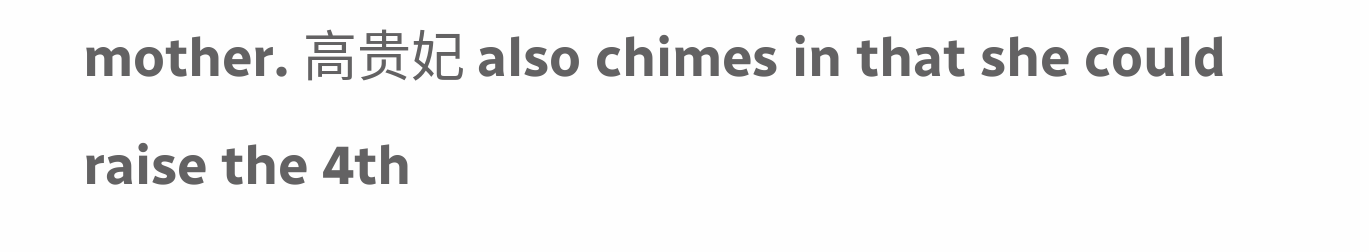mother. 高贵妃 also chimes in that she could raise the 4th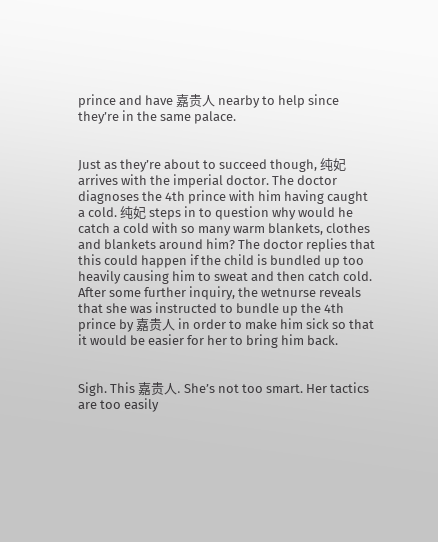prince and have 嘉贵人 nearby to help since they’re in the same palace.


Just as they’re about to succeed though, 纯妃 arrives with the imperial doctor. The doctor diagnoses the 4th prince with him having caught a cold. 纯妃 steps in to question why would he catch a cold with so many warm blankets, clothes and blankets around him? The doctor replies that this could happen if the child is bundled up too heavily causing him to sweat and then catch cold. After some further inquiry, the wetnurse reveals that she was instructed to bundle up the 4th prince by 嘉贵人 in order to make him sick so that it would be easier for her to bring him back.


Sigh. This 嘉贵人. She’s not too smart. Her tactics are too easily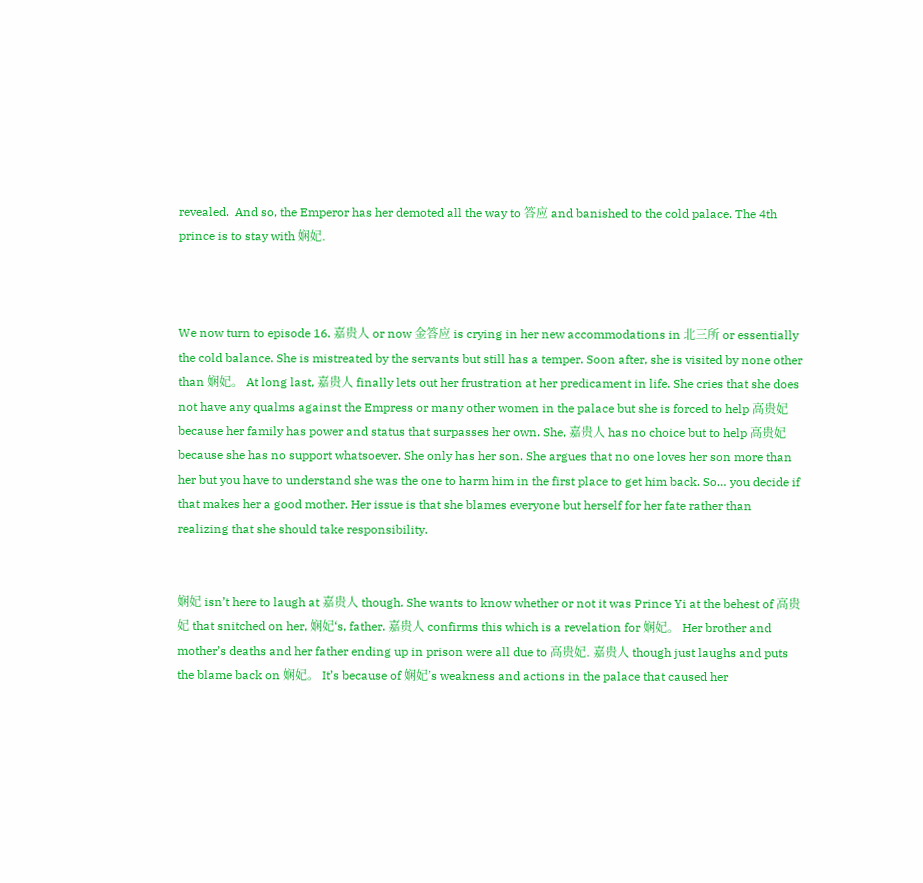revealed.  And so, the Emperor has her demoted all the way to 答应 and banished to the cold palace. The 4th prince is to stay with 娴妃.



We now turn to episode 16. 嘉贵人 or now 金答应 is crying in her new accommodations in 北三所 or essentially the cold balance. She is mistreated by the servants but still has a temper. Soon after, she is visited by none other than 娴妃。 At long last, 嘉贵人 finally lets out her frustration at her predicament in life. She cries that she does not have any qualms against the Empress or many other women in the palace but she is forced to help 高贵妃 because her family has power and status that surpasses her own. She, 嘉贵人 has no choice but to help 高贵妃 because she has no support whatsoever. She only has her son. She argues that no one loves her son more than her but you have to understand she was the one to harm him in the first place to get him back. So… you decide if that makes her a good mother. Her issue is that she blames everyone but herself for her fate rather than realizing that she should take responsibility.


娴妃 isn’t here to laugh at 嘉贵人 though. She wants to know whether or not it was Prince Yi at the behest of 高贵妃 that snitched on her, 娴妃‘s, father. 嘉贵人 confirms this which is a revelation for 娴妃。 Her brother and mother’s deaths and her father ending up in prison were all due to 高贵妃. 嘉贵人 though just laughs and puts the blame back on 娴妃。 It’s because of 娴妃’s weakness and actions in the palace that caused her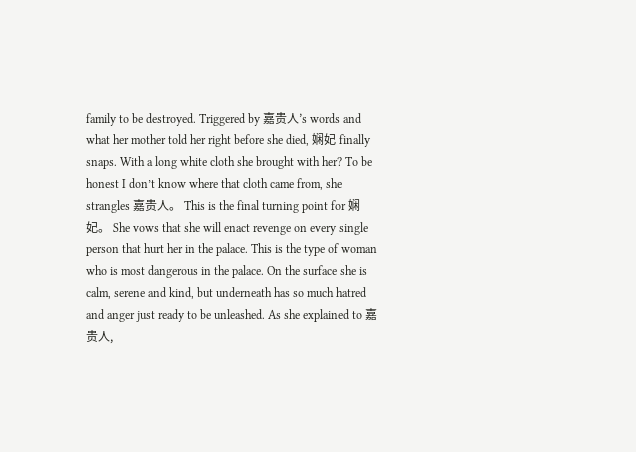family to be destroyed. Triggered by 嘉贵人’s words and what her mother told her right before she died, 娴妃 finally snaps. With a long white cloth she brought with her? To be honest I don’t know where that cloth came from, she strangles 嘉贵人。 This is the final turning point for 娴妃。 She vows that she will enact revenge on every single person that hurt her in the palace. This is the type of woman who is most dangerous in the palace. On the surface she is calm, serene and kind, but underneath has so much hatred and anger just ready to be unleashed. As she explained to 嘉贵人,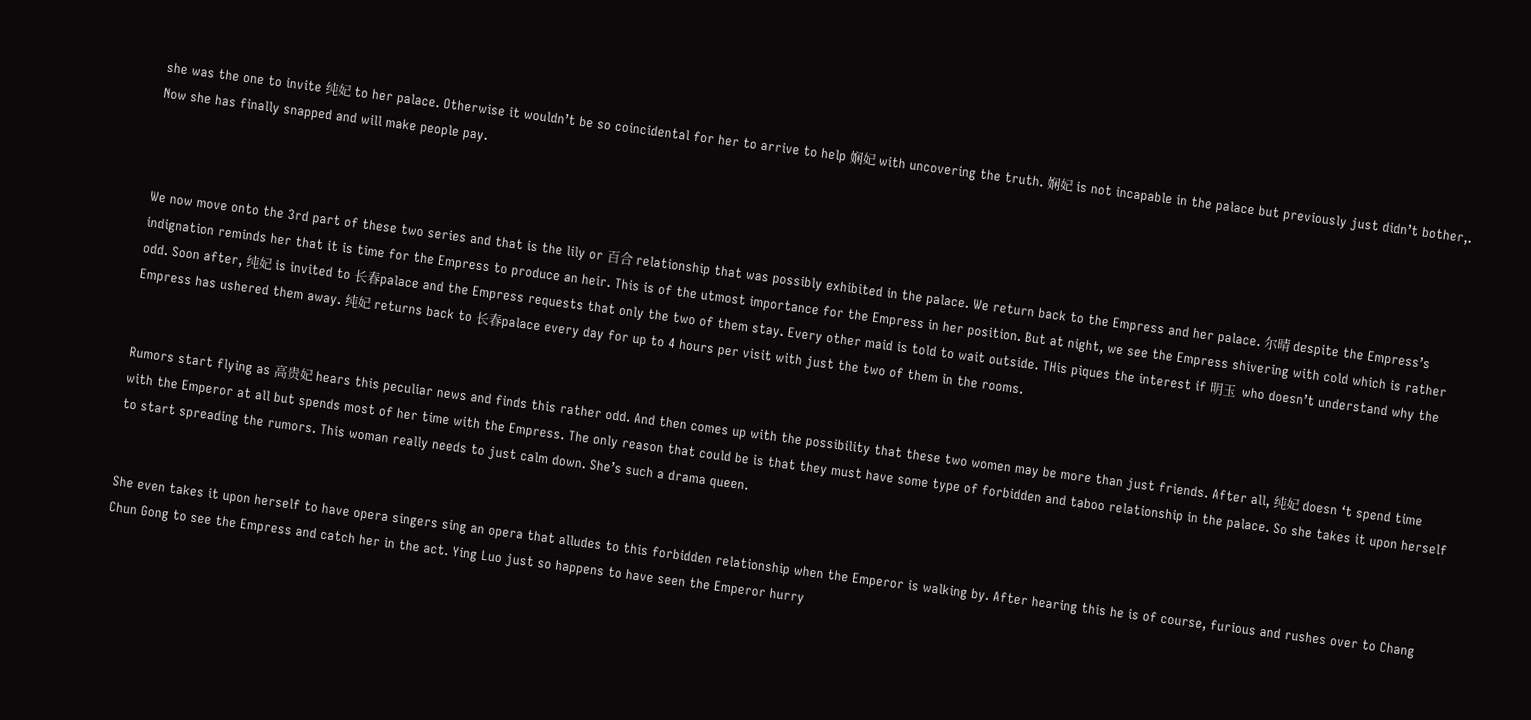she was the one to invite 纯妃 to her palace. Otherwise it wouldn’t be so coincidental for her to arrive to help 娴妃 with uncovering the truth. 娴妃 is not incapable in the palace but previously just didn’t bother,. Now she has finally snapped and will make people pay.



We now move onto the 3rd part of these two series and that is the lily or 百合 relationship that was possibly exhibited in the palace. We return back to the Empress and her palace. 尔晴 despite the Empress’s indignation reminds her that it is time for the Empress to produce an heir. This is of the utmost importance for the Empress in her position. But at night, we see the Empress shivering with cold which is rather odd. Soon after, 纯妃 is invited to 长春palace and the Empress requests that only the two of them stay. Every other maid is told to wait outside. THis piques the interest if 明玉  who doesn’t understand why the Empress has ushered them away. 纯妃 returns back to 长春palace every day for up to 4 hours per visit with just the two of them in the rooms.


Rumors start flying as 高贵妃 hears this peculiar news and finds this rather odd. And then comes up with the possibility that these two women may be more than just friends. After all, 纯妃 doesn ‘t spend time with the Emperor at all but spends most of her time with the Empress. The only reason that could be is that they must have some type of forbidden and taboo relationship in the palace. So she takes it upon herself to start spreading the rumors. This woman really needs to just calm down. She’s such a drama queen.


She even takes it upon herself to have opera singers sing an opera that alludes to this forbidden relationship when the Emperor is walking by. After hearing this he is of course, furious and rushes over to Chang Chun Gong to see the Empress and catch her in the act. Ying Luo just so happens to have seen the Emperor hurry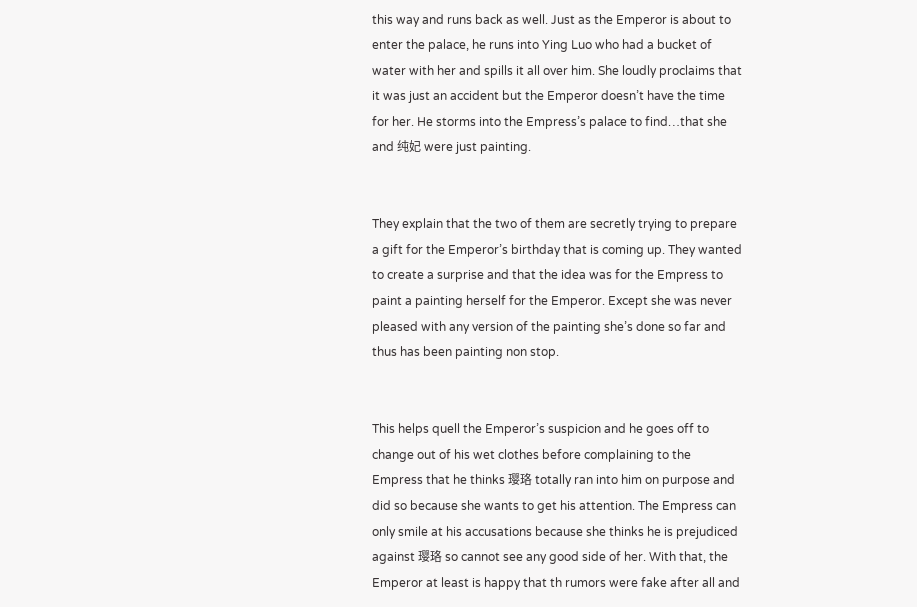this way and runs back as well. Just as the Emperor is about to enter the palace, he runs into Ying Luo who had a bucket of water with her and spills it all over him. She loudly proclaims that it was just an accident but the Emperor doesn’t have the time for her. He storms into the Empress’s palace to find…that she and 纯妃 were just painting.


They explain that the two of them are secretly trying to prepare a gift for the Emperor’s birthday that is coming up. They wanted to create a surprise and that the idea was for the Empress to paint a painting herself for the Emperor. Except she was never pleased with any version of the painting she’s done so far and thus has been painting non stop.


This helps quell the Emperor’s suspicion and he goes off to change out of his wet clothes before complaining to the Empress that he thinks 璎珞 totally ran into him on purpose and did so because she wants to get his attention. The Empress can only smile at his accusations because she thinks he is prejudiced against 璎珞 so cannot see any good side of her. With that, the Emperor at least is happy that th rumors were fake after all and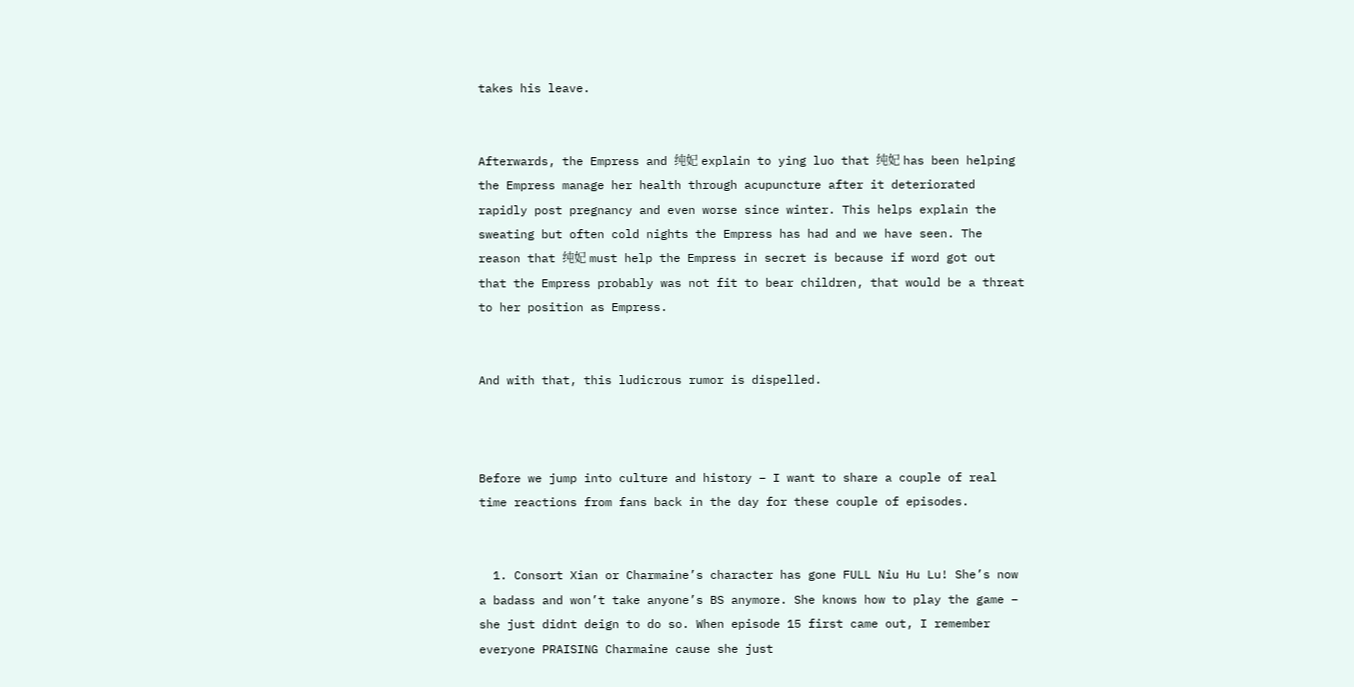takes his leave.


Afterwards, the Empress and 纯妃 explain to ying luo that 纯妃 has been helping the Empress manage her health through acupuncture after it deteriorated rapidly post pregnancy and even worse since winter. This helps explain the sweating but often cold nights the Empress has had and we have seen. The reason that 纯妃 must help the Empress in secret is because if word got out that the Empress probably was not fit to bear children, that would be a threat to her position as Empress.


And with that, this ludicrous rumor is dispelled.



Before we jump into culture and history – I want to share a couple of real time reactions from fans back in the day for these couple of episodes.


  1. Consort Xian or Charmaine’s character has gone FULL Niu Hu Lu! She’s now a badass and won’t take anyone’s BS anymore. She knows how to play the game – she just didnt deign to do so. When episode 15 first came out, I remember everyone PRAISING Charmaine cause she just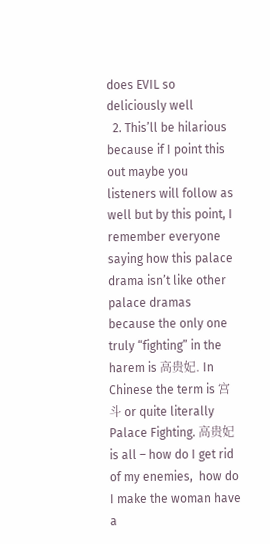does EVIL so deliciously well
  2. This’ll be hilarious because if I point this out maybe you listeners will follow as well but by this point, I remember everyone saying how this palace drama isn’t like other palace dramas because the only one truly “fighting” in the harem is 高贵妃. In Chinese the term is 宫斗 or quite literally Palace Fighting. 高贵妃 is all – how do I get rid of my enemies,  how do I make the woman have a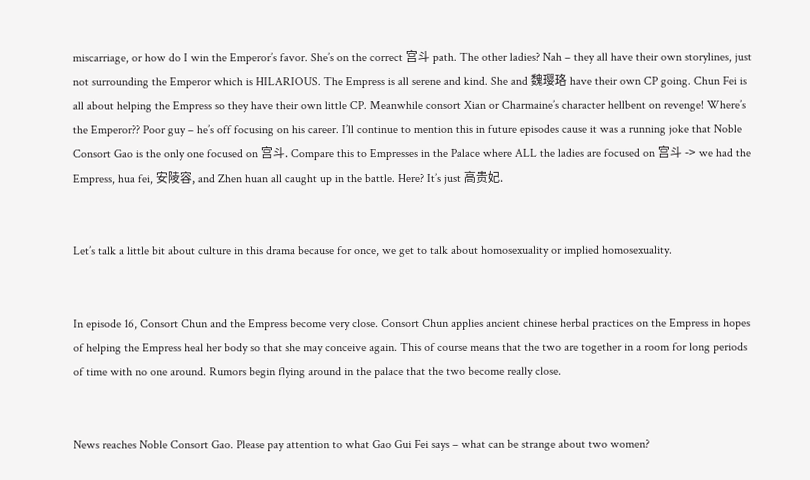miscarriage, or how do I win the Emperor’s favor. She’s on the correct 宫斗 path. The other ladies? Nah – they all have their own storylines, just not surrounding the Emperor which is HILARIOUS. The Empress is all serene and kind. She and 魏璎珞 have their own CP going. Chun Fei is all about helping the Empress so they have their own little CP. Meanwhile consort Xian or Charmaine’s character hellbent on revenge! Where’s the Emperor?? Poor guy – he’s off focusing on his career. I’ll continue to mention this in future episodes cause it was a running joke that Noble Consort Gao is the only one focused on 宫斗. Compare this to Empresses in the Palace where ALL the ladies are focused on 宫斗 -> we had the Empress, hua fei, 安陵容, and Zhen huan all caught up in the battle. Here? It’s just 高贵妃.


Let’s talk a little bit about culture in this drama because for once, we get to talk about homosexuality or implied homosexuality.


In episode 16, Consort Chun and the Empress become very close. Consort Chun applies ancient chinese herbal practices on the Empress in hopes of helping the Empress heal her body so that she may conceive again. This of course means that the two are together in a room for long periods of time with no one around. Rumors begin flying around in the palace that the two become really close.


News reaches Noble Consort Gao. Please pay attention to what Gao Gui Fei says – what can be strange about two women?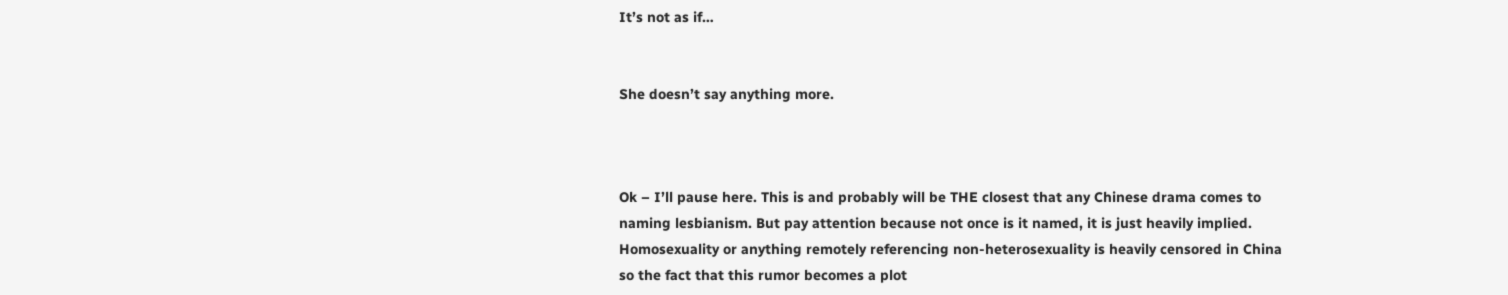It’s not as if…


She doesn’t say anything more.



Ok – I’ll pause here. This is and probably will be THE closest that any Chinese drama comes to naming lesbianism. But pay attention because not once is it named, it is just heavily implied. Homosexuality or anything remotely referencing non-heterosexuality is heavily censored in China so the fact that this rumor becomes a plot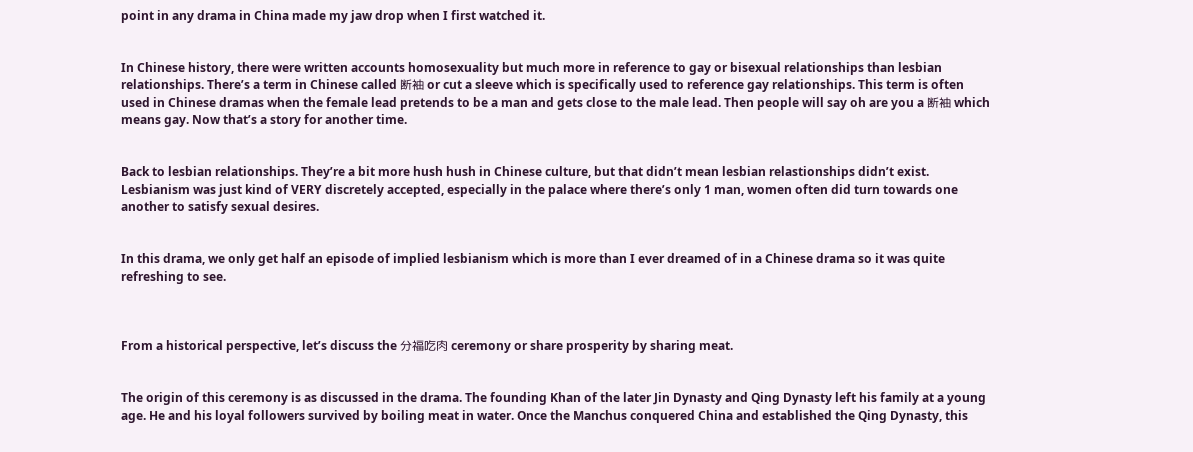point in any drama in China made my jaw drop when I first watched it.


In Chinese history, there were written accounts homosexuality but much more in reference to gay or bisexual relationships than lesbian relationships. There’s a term in Chinese called 断袖 or cut a sleeve which is specifically used to reference gay relationships. This term is often used in Chinese dramas when the female lead pretends to be a man and gets close to the male lead. Then people will say oh are you a 断袖 which means gay. Now that’s a story for another time.


Back to lesbian relationships. They’re a bit more hush hush in Chinese culture, but that didn’t mean lesbian relastionships didn’t exist. Lesbianism was just kind of VERY discretely accepted, especially in the palace where there’s only 1 man, women often did turn towards one another to satisfy sexual desires.


In this drama, we only get half an episode of implied lesbianism which is more than I ever dreamed of in a Chinese drama so it was quite refreshing to see.



From a historical perspective, let’s discuss the 分福吃肉 ceremony or share prosperity by sharing meat.


The origin of this ceremony is as discussed in the drama. The founding Khan of the later Jin Dynasty and Qing Dynasty left his family at a young age. He and his loyal followers survived by boiling meat in water. Once the Manchus conquered China and established the Qing Dynasty, this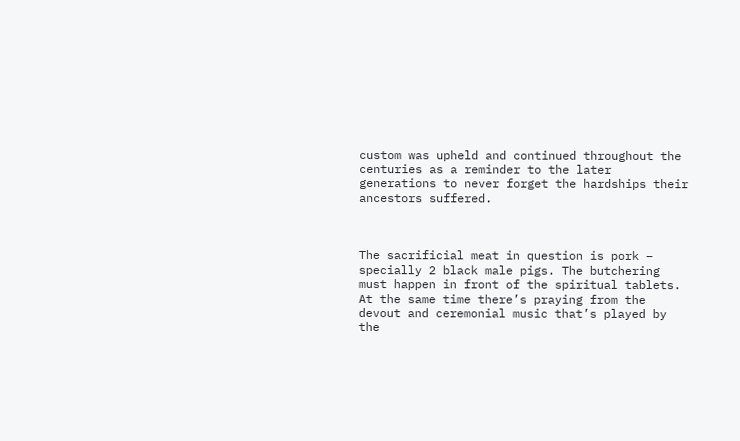custom was upheld and continued throughout the centuries as a reminder to the later generations to never forget the hardships their ancestors suffered.



The sacrificial meat in question is pork – specially 2 black male pigs. The butchering must happen in front of the spiritual tablets. At the same time there’s praying from the devout and ceremonial music that’s played by the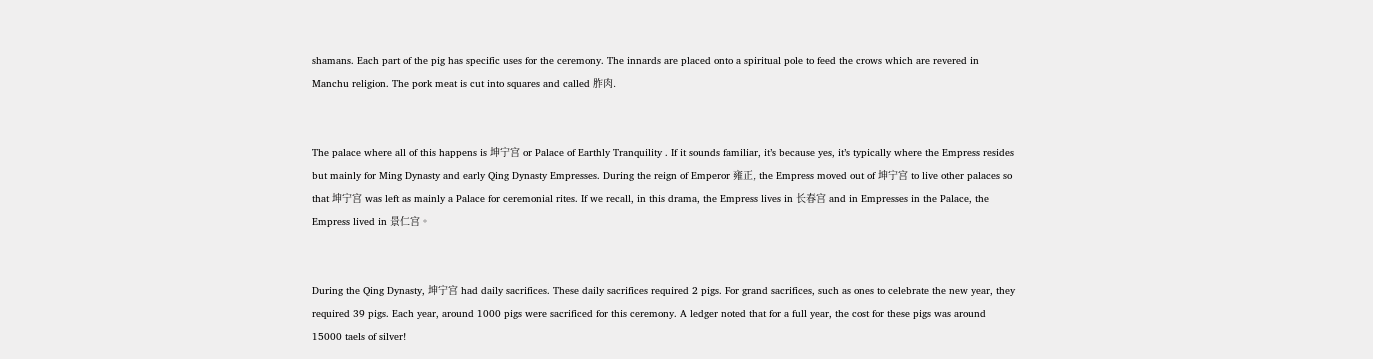shamans. Each part of the pig has specific uses for the ceremony. The innards are placed onto a spiritual pole to feed the crows which are revered in Manchu religion. The pork meat is cut into squares and called 胙肉.


The palace where all of this happens is 坤宁宫 or Palace of Earthly Tranquility . If it sounds familiar, it’s because yes, it’s typically where the Empress resides but mainly for Ming Dynasty and early Qing Dynasty Empresses. During the reign of Emperor 雍正, the Empress moved out of 坤宁宫 to live other palaces so that 坤宁宫 was left as mainly a Palace for ceremonial rites. If we recall, in this drama, the Empress lives in 长春宫 and in Empresses in the Palace, the Empress lived in 景仁宫。


During the Qing Dynasty, 坤宁宫 had daily sacrifices. These daily sacrifices required 2 pigs. For grand sacrifices, such as ones to celebrate the new year, they required 39 pigs. Each year, around 1000 pigs were sacrificed for this ceremony. A ledger noted that for a full year, the cost for these pigs was around 15000 taels of silver!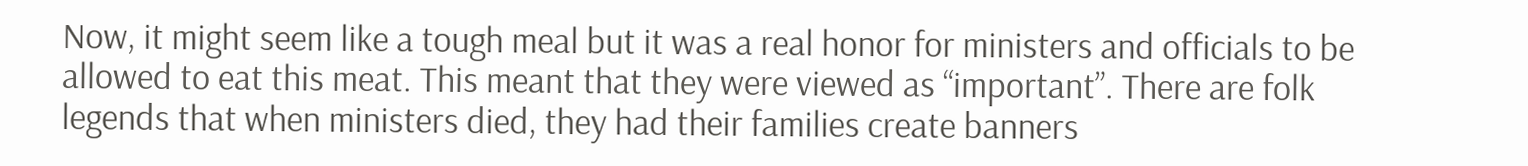Now, it might seem like a tough meal but it was a real honor for ministers and officials to be allowed to eat this meat. This meant that they were viewed as “important”. There are folk legends that when ministers died, they had their families create banners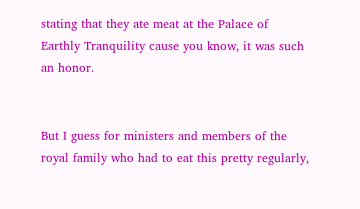stating that they ate meat at the Palace of Earthly Tranquility cause you know, it was such an honor.


But I guess for ministers and members of the royal family who had to eat this pretty regularly,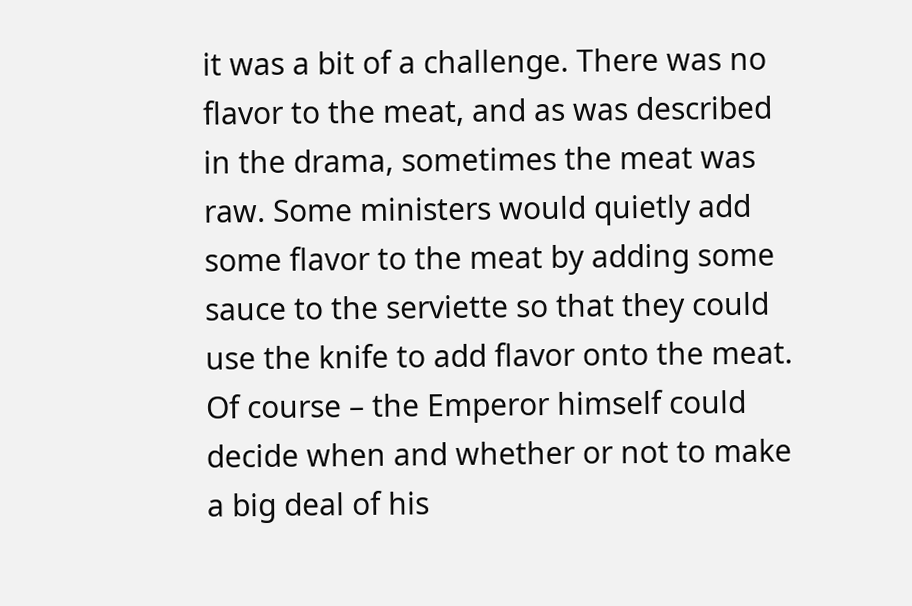it was a bit of a challenge. There was no flavor to the meat, and as was described in the drama, sometimes the meat was raw. Some ministers would quietly add some flavor to the meat by adding some sauce to the serviette so that they could use the knife to add flavor onto the meat. Of course – the Emperor himself could decide when and whether or not to make a big deal of his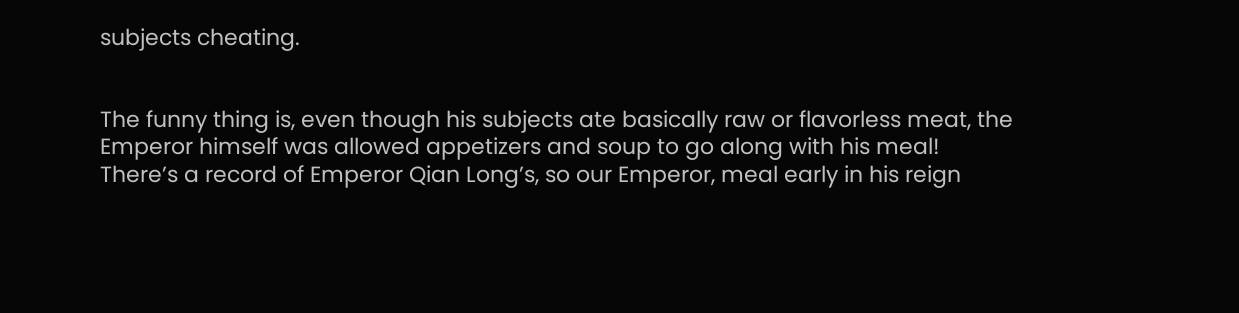subjects cheating.


The funny thing is, even though his subjects ate basically raw or flavorless meat, the Emperor himself was allowed appetizers and soup to go along with his meal! There’s a record of Emperor Qian Long’s, so our Emperor, meal early in his reign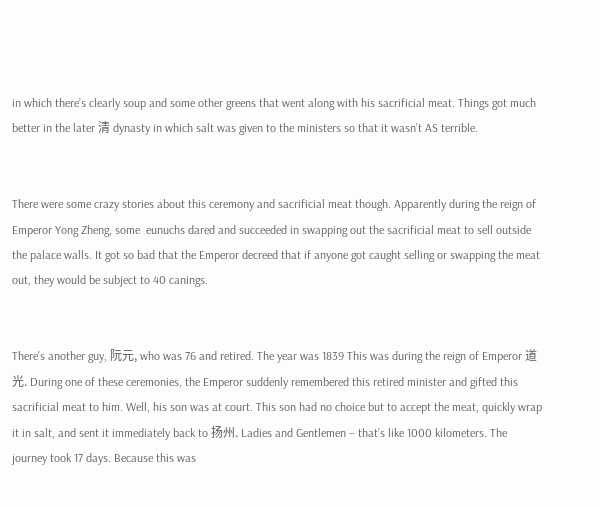in which there’s clearly soup and some other greens that went along with his sacrificial meat. Things got much better in the later 清 dynasty in which salt was given to the ministers so that it wasn’t AS terrible.


There were some crazy stories about this ceremony and sacrificial meat though. Apparently during the reign of Emperor Yong Zheng, some  eunuchs dared and succeeded in swapping out the sacrificial meat to sell outside the palace walls. It got so bad that the Emperor decreed that if anyone got caught selling or swapping the meat out, they would be subject to 40 canings.


There’s another guy, 阮元, who was 76 and retired. The year was 1839 This was during the reign of Emperor 道光. During one of these ceremonies, the Emperor suddenly remembered this retired minister and gifted this sacrificial meat to him. Well, his son was at court. This son had no choice but to accept the meat, quickly wrap it in salt, and sent it immediately back to 扬州. Ladies and Gentlemen – that’s like 1000 kilometers. The journey took 17 days. Because this was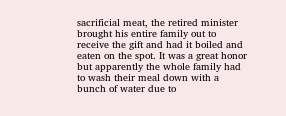sacrificial meat, the retired minister brought his entire family out to receive the gift and had it boiled and eaten on the spot. It was a great honor but apparently the whole family had to wash their meal down with a bunch of water due to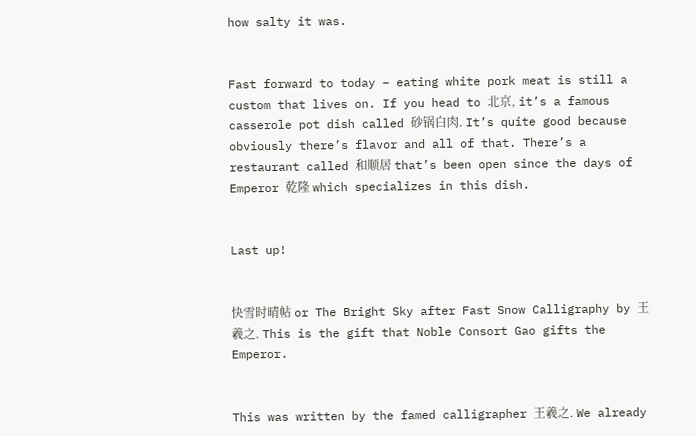how salty it was.


Fast forward to today – eating white pork meat is still a custom that lives on. If you head to 北京, it’s a famous casserole pot dish called 砂锅白肉. It’s quite good because obviously there’s flavor and all of that. There’s a restaurant called 和顺居 that’s been open since the days of Emperor 乾隆 which specializes in this dish.


Last up!


快雪时晴帖 or The Bright Sky after Fast Snow Calligraphy by 王羲之. This is the gift that Noble Consort Gao gifts the Emperor.


This was written by the famed calligrapher 王羲之. We already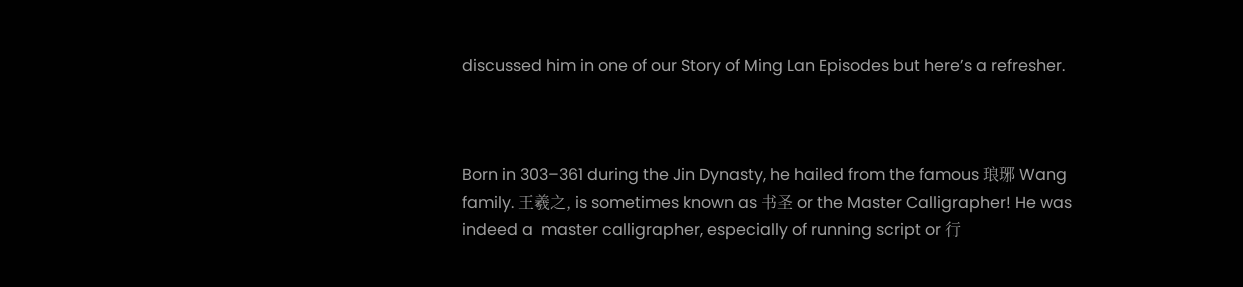discussed him in one of our Story of Ming Lan Episodes but here’s a refresher.



Born in 303–361 during the Jin Dynasty, he hailed from the famous 琅琊 Wang family. 王羲之, is sometimes known as 书圣 or the Master Calligrapher! He was indeed a  master calligrapher, especially of running script or 行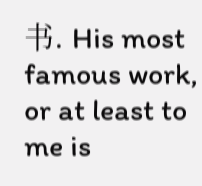书. His most famous work, or at least to me is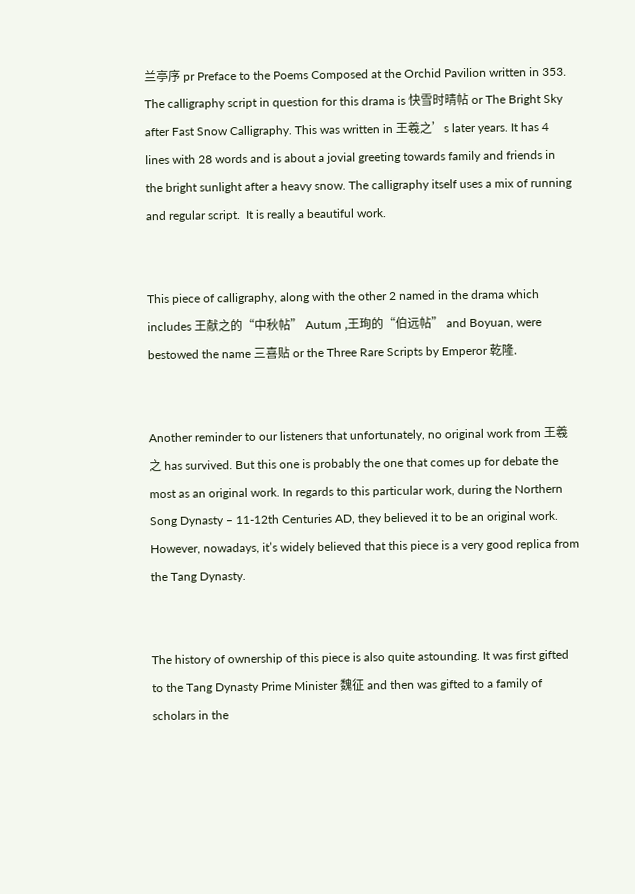兰亭序 pr Preface to the Poems Composed at the Orchid Pavilion written in 353. The calligraphy script in question for this drama is 快雪时晴帖 or The Bright Sky after Fast Snow Calligraphy. This was written in 王羲之’s later years. It has 4 lines with 28 words and is about a jovial greeting towards family and friends in the bright sunlight after a heavy snow. The calligraphy itself uses a mix of running and regular script.  It is really a beautiful work.


This piece of calligraphy, along with the other 2 named in the drama which includes 王献之的“中秋帖” Autum ,王珣的“伯远帖” and Boyuan, were bestowed the name 三喜贴 or the Three Rare Scripts by Emperor 乾隆.


Another reminder to our listeners that unfortunately, no original work from 王羲之 has survived. But this one is probably the one that comes up for debate the most as an original work. In regards to this particular work, during the Northern Song Dynasty – 11-12th Centuries AD, they believed it to be an original work. However, nowadays, it’s widely believed that this piece is a very good replica from the Tang Dynasty.


The history of ownership of this piece is also quite astounding. It was first gifted to the Tang Dynasty Prime Minister 魏征 and then was gifted to a family of scholars in the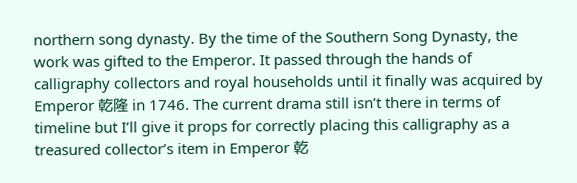northern song dynasty. By the time of the Southern Song Dynasty, the work was gifted to the Emperor. It passed through the hands of calligraphy collectors and royal households until it finally was acquired by Emperor 乾隆 in 1746. The current drama still isn’t there in terms of timeline but I’ll give it props for correctly placing this calligraphy as a treasured collector’s item in Emperor 乾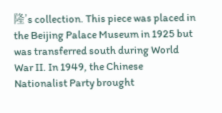隆’s collection. This piece was placed in the Beijing Palace Museum in 1925 but was transferred south during World War II. In 1949, the Chinese Nationalist Party brought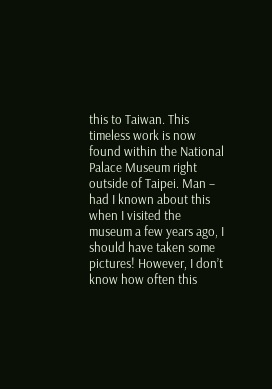this to Taiwan. This timeless work is now found within the National Palace Museum right outside of Taipei. Man – had I known about this when I visited the museum a few years ago, I should have taken some pictures! However, I don’t know how often this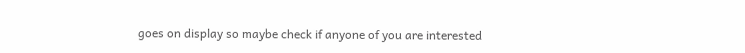goes on display so maybe check if anyone of you are interested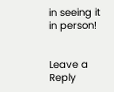in seeing it in person!


Leave a Reply